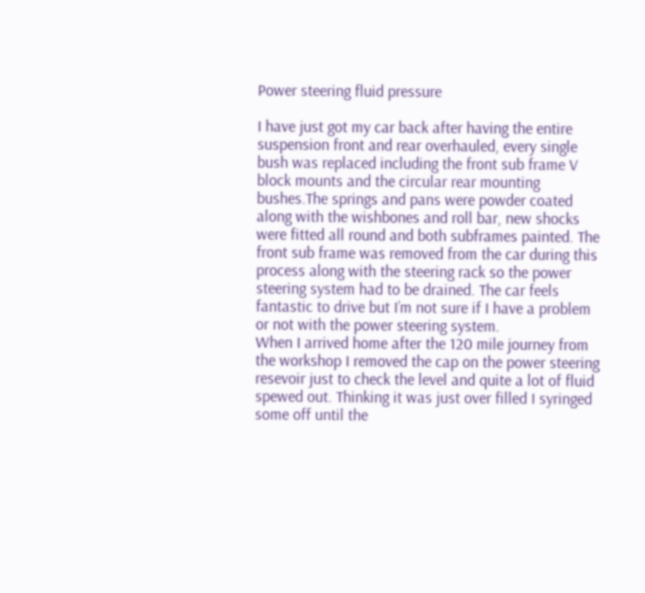Power steering fluid pressure

I have just got my car back after having the entire suspension front and rear overhauled, every single bush was replaced including the front sub frame V block mounts and the circular rear mounting bushes.The springs and pans were powder coated along with the wishbones and roll bar, new shocks were fitted all round and both subframes painted. The front sub frame was removed from the car during this process along with the steering rack so the power steering system had to be drained. The car feels fantastic to drive but I’m not sure if I have a problem or not with the power steering system.
When I arrived home after the 120 mile journey from the workshop I removed the cap on the power steering resevoir just to check the level and quite a lot of fluid spewed out. Thinking it was just over filled I syringed some off until the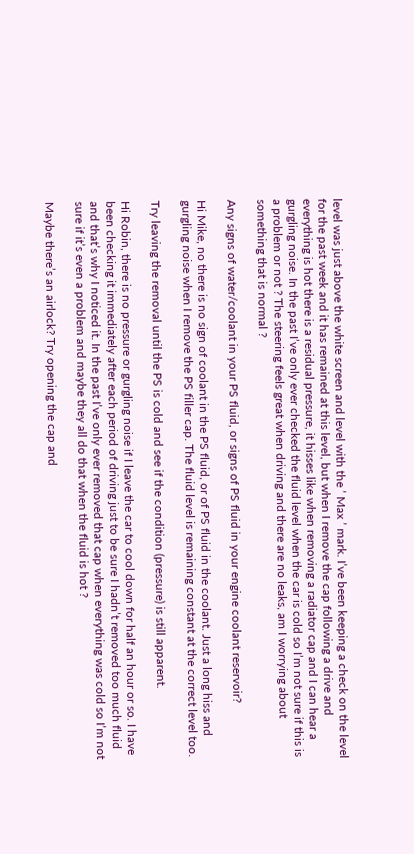level was just above the white screen and level with the ’ Max ’ mark. I’ve been keeping a check on the level for the past week and it has remained at this level, but when I remove the cap following a drive and everything is hot there is a residual pressure, it hisses like when removing a radiator cap and I can hear a gurgling noise. In the past I’ve only ever checked the fluid level when the car is cold so I’m not sure if this is a problem or not ? The steering feels great when driving and there are no leaks, am I worrying about something that is normal ?

Any signs of water/coolant in your PS fluid, or signs of PS fluid in your engine coolant reservoir?

Hi Mike, no there is no sign of coolant in the PS fluid, or of PS fluid in the coolant. Just a long hiss and gurgling noise when I remove the PS filler cap. The fluid level is remaining constant at the correct level too.

Try leaving the removal until the PS is cold and see if the condition (pressure) is still apparent.

Hi Robin, there is no pressure or gurgling noise if I leave the car to cool down for half an hour or so. I have been checking it immediately after each period of driving just to be sure I hadn’t removed too much fluid and that’s why I noticed it. In the past I’ve only ever removed that cap when everything was cold so I’m not sure if it’s even a problem and maybe they all do that when the fluid is hot ?

Maybe there’s an airlock? Try opening the cap and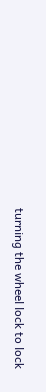turning the wheel lock to lock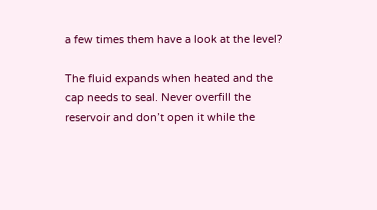a few times them have a look at the level?

The fluid expands when heated and the cap needs to seal. Never overfill the reservoir and don’t open it while the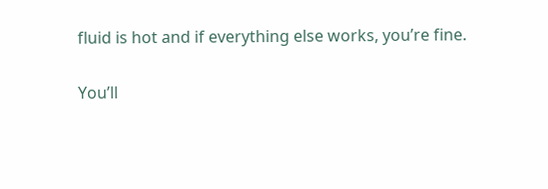fluid is hot and if everything else works, you’re fine.

You’ll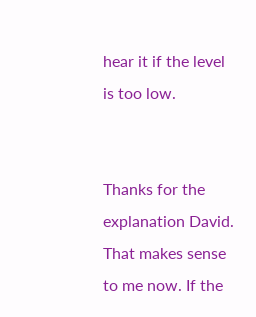hear it if the level is too low.


Thanks for the explanation David. That makes sense to me now. If the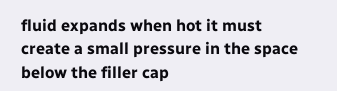fluid expands when hot it must create a small pressure in the space below the filler cap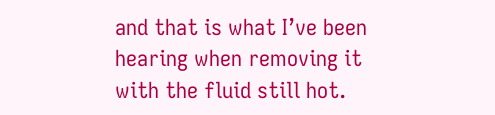and that is what I’ve been hearing when removing it with the fluid still hot.